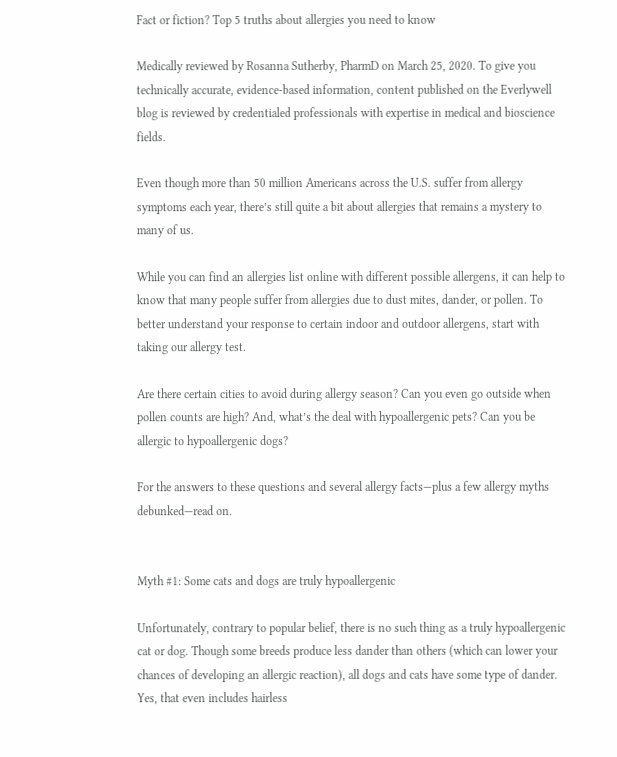Fact or fiction? Top 5 truths about allergies you need to know

Medically reviewed by Rosanna Sutherby, PharmD on March 25, 2020. To give you technically accurate, evidence-based information, content published on the Everlywell blog is reviewed by credentialed professionals with expertise in medical and bioscience fields.

Even though more than 50 million Americans across the U.S. suffer from allergy symptoms each year, there’s still quite a bit about allergies that remains a mystery to many of us.

While you can find an allergies list online with different possible allergens, it can help to know that many people suffer from allergies due to dust mites, dander, or pollen. To better understand your response to certain indoor and outdoor allergens, start with taking our allergy test.

Are there certain cities to avoid during allergy season? Can you even go outside when pollen counts are high? And, what’s the deal with hypoallergenic pets? Can you be allergic to hypoallergenic dogs?

For the answers to these questions and several allergy facts—plus a few allergy myths debunked—read on.


Myth #1: Some cats and dogs are truly hypoallergenic

Unfortunately, contrary to popular belief, there is no such thing as a truly hypoallergenic cat or dog. Though some breeds produce less dander than others (which can lower your chances of developing an allergic reaction), all dogs and cats have some type of dander. Yes, that even includes hairless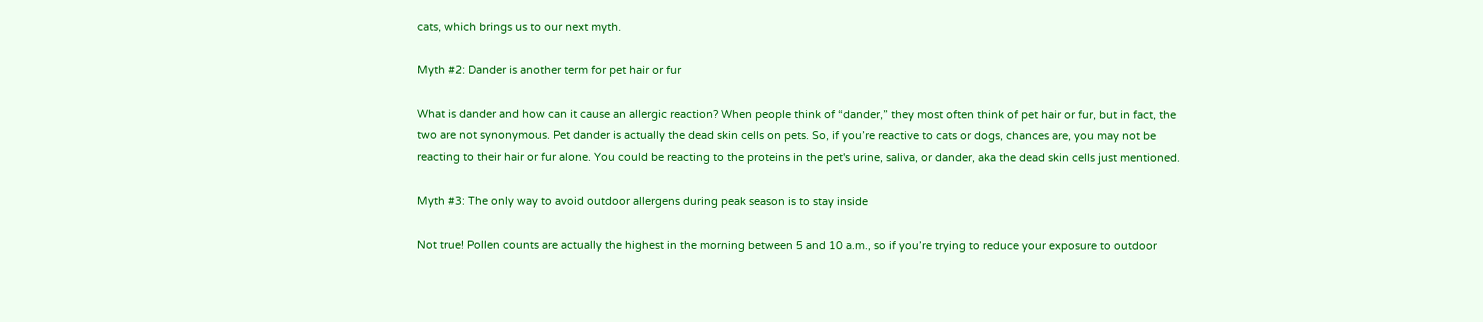cats, which brings us to our next myth.

Myth #2: Dander is another term for pet hair or fur

What is dander and how can it cause an allergic reaction? When people think of “dander,” they most often think of pet hair or fur, but in fact, the two are not synonymous. Pet dander is actually the dead skin cells on pets. So, if you’re reactive to cats or dogs, chances are, you may not be reacting to their hair or fur alone. You could be reacting to the proteins in the pet's urine, saliva, or dander, aka the dead skin cells just mentioned.

Myth #3: The only way to avoid outdoor allergens during peak season is to stay inside

Not true! Pollen counts are actually the highest in the morning between 5 and 10 a.m., so if you’re trying to reduce your exposure to outdoor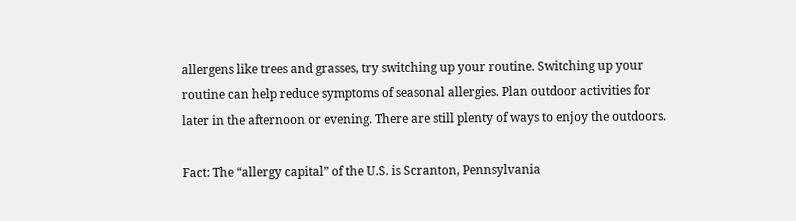allergens like trees and grasses, try switching up your routine. Switching up your routine can help reduce symptoms of seasonal allergies. Plan outdoor activities for later in the afternoon or evening. There are still plenty of ways to enjoy the outdoors.

Fact: The “allergy capital” of the U.S. is Scranton, Pennsylvania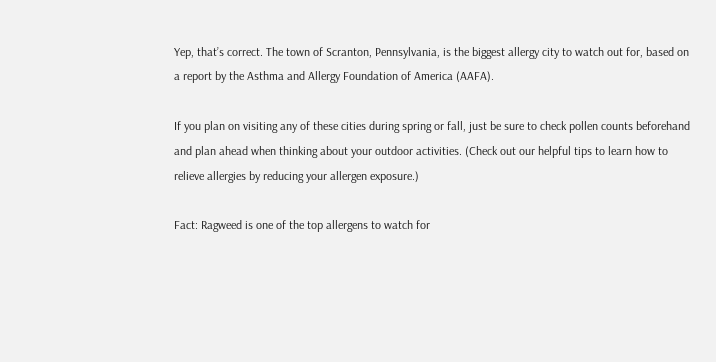Yep, that’s correct. The town of Scranton, Pennsylvania, is the biggest allergy city to watch out for, based on a report by the Asthma and Allergy Foundation of America (AAFA).

If you plan on visiting any of these cities during spring or fall, just be sure to check pollen counts beforehand and plan ahead when thinking about your outdoor activities. (Check out our helpful tips to learn how to relieve allergies by reducing your allergen exposure.)

Fact: Ragweed is one of the top allergens to watch for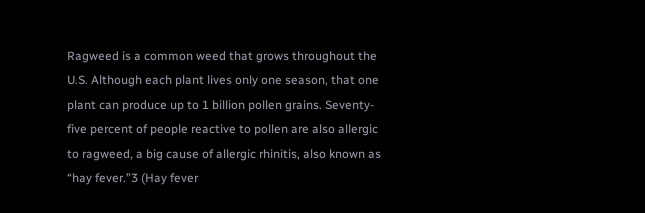Ragweed is a common weed that grows throughout the U.S. Although each plant lives only one season, that one plant can produce up to 1 billion pollen grains. Seventy-five percent of people reactive to pollen are also allergic to ragweed, a big cause of allergic rhinitis, also known as “hay fever.”3 (Hay fever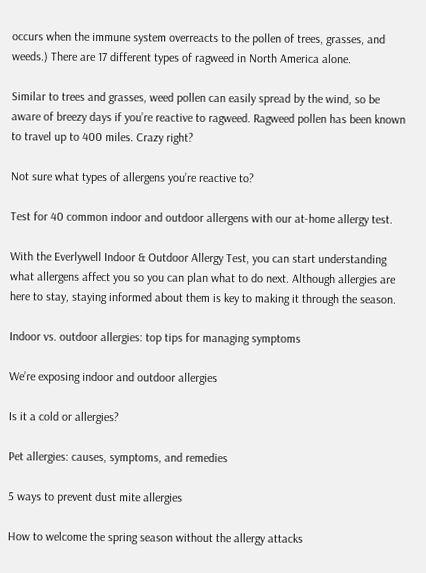occurs when the immune system overreacts to the pollen of trees, grasses, and weeds.) There are 17 different types of ragweed in North America alone.

Similar to trees and grasses, weed pollen can easily spread by the wind, so be aware of breezy days if you’re reactive to ragweed. Ragweed pollen has been known to travel up to 400 miles. Crazy right?

Not sure what types of allergens you’re reactive to?

Test for 40 common indoor and outdoor allergens with our at-home allergy test.

With the Everlywell Indoor & Outdoor Allergy Test, you can start understanding what allergens affect you so you can plan what to do next. Although allergies are here to stay, staying informed about them is key to making it through the season.

Indoor vs. outdoor allergies: top tips for managing symptoms

We’re exposing indoor and outdoor allergies

Is it a cold or allergies?

Pet allergies: causes, symptoms, and remedies

5 ways to prevent dust mite allergies

How to welcome the spring season without the allergy attacks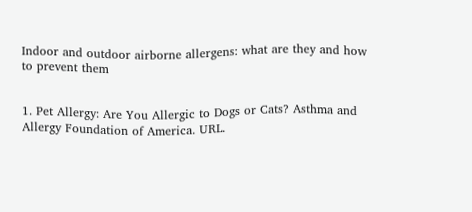Indoor and outdoor airborne allergens: what are they and how to prevent them


1. Pet Allergy: Are You Allergic to Dogs or Cats? Asthma and Allergy Foundation of America. URL.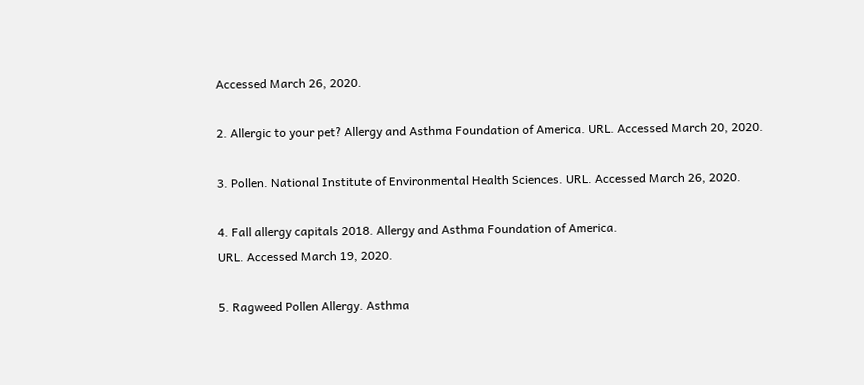Accessed March 26, 2020.

2. Allergic to your pet? Allergy and Asthma Foundation of America. URL. Accessed March 20, 2020.

3. Pollen. National Institute of Environmental Health Sciences. URL. Accessed March 26, 2020.

4. Fall allergy capitals 2018. Allergy and Asthma Foundation of America.
URL. Accessed March 19, 2020.

5. Ragweed Pollen Allergy. Asthma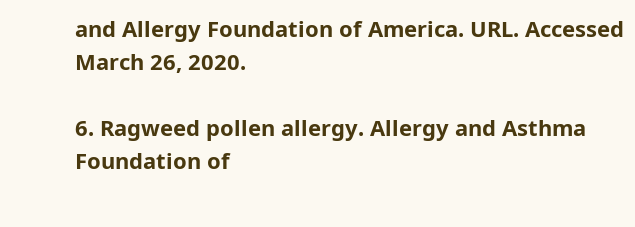and Allergy Foundation of America. URL. Accessed March 26, 2020.

6. Ragweed pollen allergy. Allergy and Asthma Foundation of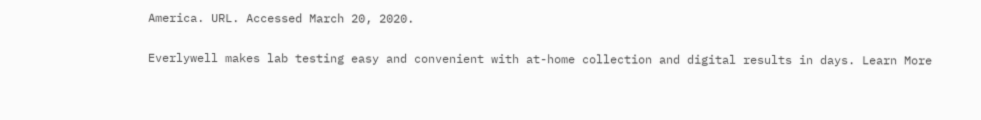America. URL. Accessed March 20, 2020.

Everlywell makes lab testing easy and convenient with at-home collection and digital results in days. Learn More